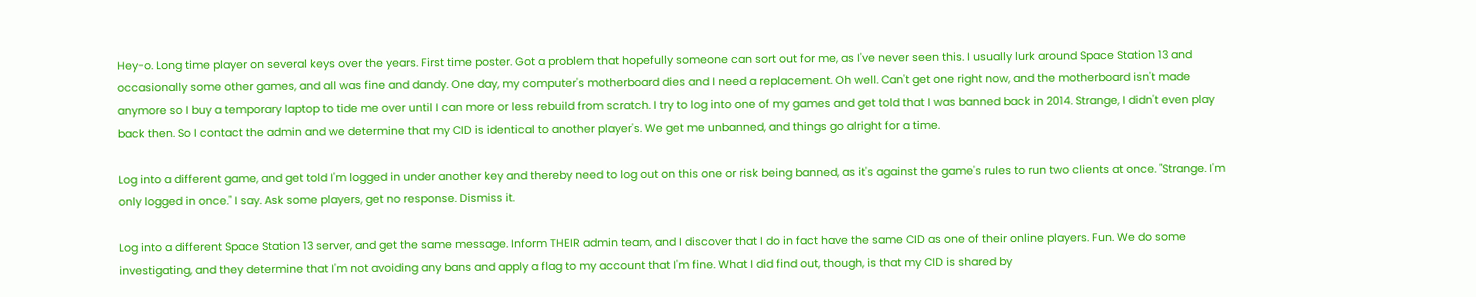Hey-o. Long time player on several keys over the years. First time poster. Got a problem that hopefully someone can sort out for me, as I've never seen this. I usually lurk around Space Station 13 and occasionally some other games, and all was fine and dandy. One day, my computer's motherboard dies and I need a replacement. Oh well. Can't get one right now, and the motherboard isn't made anymore so I buy a temporary laptop to tide me over until I can more or less rebuild from scratch. I try to log into one of my games and get told that I was banned back in 2014. Strange, I didn't even play back then. So I contact the admin and we determine that my CID is identical to another player's. We get me unbanned, and things go alright for a time.

Log into a different game, and get told I'm logged in under another key and thereby need to log out on this one or risk being banned, as it's against the game's rules to run two clients at once. "Strange. I'm only logged in once." I say. Ask some players, get no response. Dismiss it.

Log into a different Space Station 13 server, and get the same message. Inform THEIR admin team, and I discover that I do in fact have the same CID as one of their online players. Fun. We do some investigating, and they determine that I'm not avoiding any bans and apply a flag to my account that I'm fine. What I did find out, though, is that my CID is shared by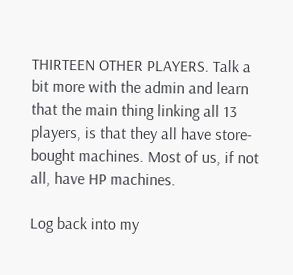THIRTEEN OTHER PLAYERS. Talk a bit more with the admin and learn that the main thing linking all 13 players, is that they all have store-bought machines. Most of us, if not all, have HP machines.

Log back into my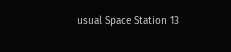usual Space Station 13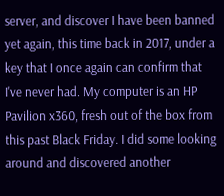server, and discover I have been banned yet again, this time back in 2017, under a key that I once again can confirm that I've never had. My computer is an HP Pavilion x360, fresh out of the box from this past Black Friday. I did some looking around and discovered another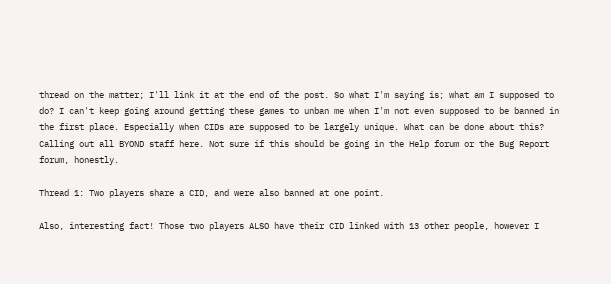thread on the matter; I'll link it at the end of the post. So what I'm saying is; what am I supposed to do? I can't keep going around getting these games to unban me when I'm not even supposed to be banned in the first place. Especially when CIDs are supposed to be largely unique. What can be done about this? Calling out all BYOND staff here. Not sure if this should be going in the Help forum or the Bug Report forum, honestly.

Thread 1: Two players share a CID, and were also banned at one point.

Also, interesting fact! Those two players ALSO have their CID linked with 13 other people, however I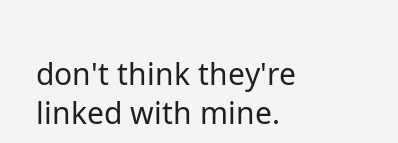don't think they're linked with mine.